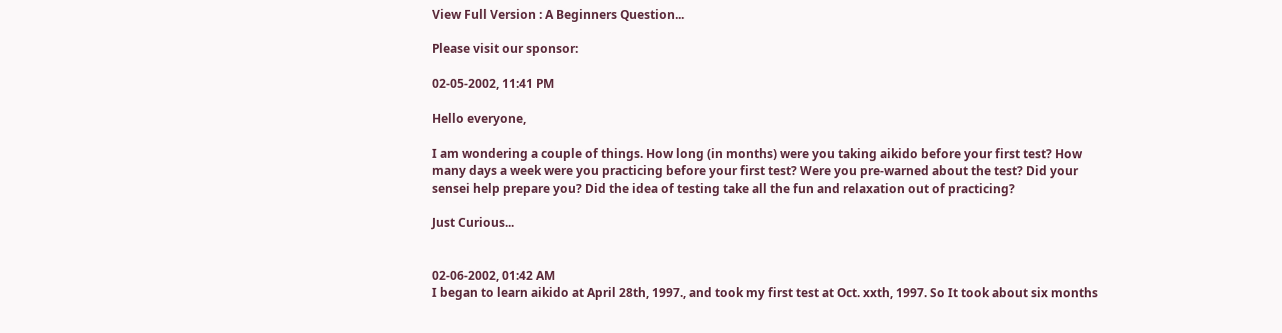View Full Version : A Beginners Question...

Please visit our sponsor:

02-05-2002, 11:41 PM

Hello everyone,

I am wondering a couple of things. How long (in months) were you taking aikido before your first test? How many days a week were you practicing before your first test? Were you pre-warned about the test? Did your sensei help prepare you? Did the idea of testing take all the fun and relaxation out of practicing?

Just Curious...


02-06-2002, 01:42 AM
I began to learn aikido at April 28th, 1997., and took my first test at Oct. xxth, 1997. So It took about six months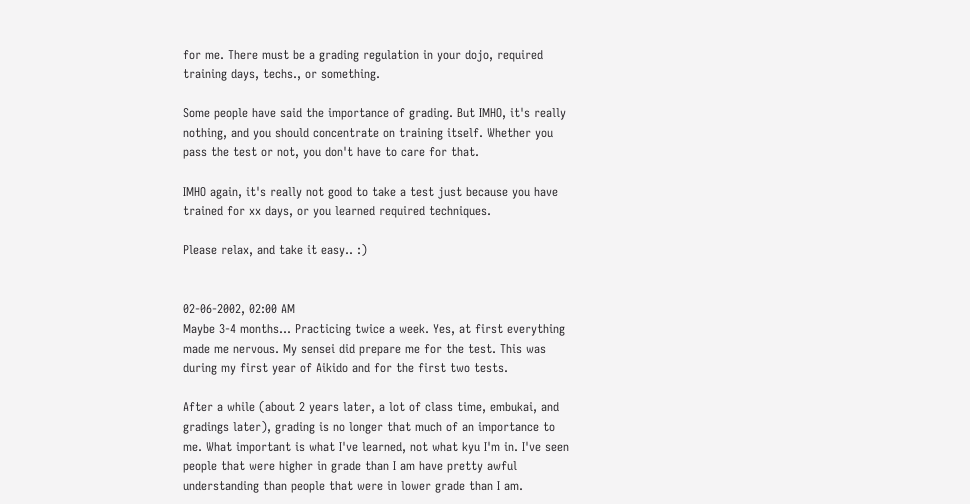for me. There must be a grading regulation in your dojo, required training days, techs., or something.

Some people have said the importance of grading. But IMHO, it's really nothing, and you should concentrate on training itself. Whether you pass the test or not, you don't have to care for that.

IMHO again, it's really not good to take a test just because you have trained for xx days, or you learned required techniques.

Please relax, and take it easy.. :)


02-06-2002, 02:00 AM
Maybe 3-4 months... Practicing twice a week. Yes, at first everything made me nervous. My sensei did prepare me for the test. This was during my first year of Aikido and for the first two tests.

After a while (about 2 years later, a lot of class time, embukai, and gradings later), grading is no longer that much of an importance to me. What important is what I've learned, not what kyu I'm in. I've seen people that were higher in grade than I am have pretty awful understanding than people that were in lower grade than I am.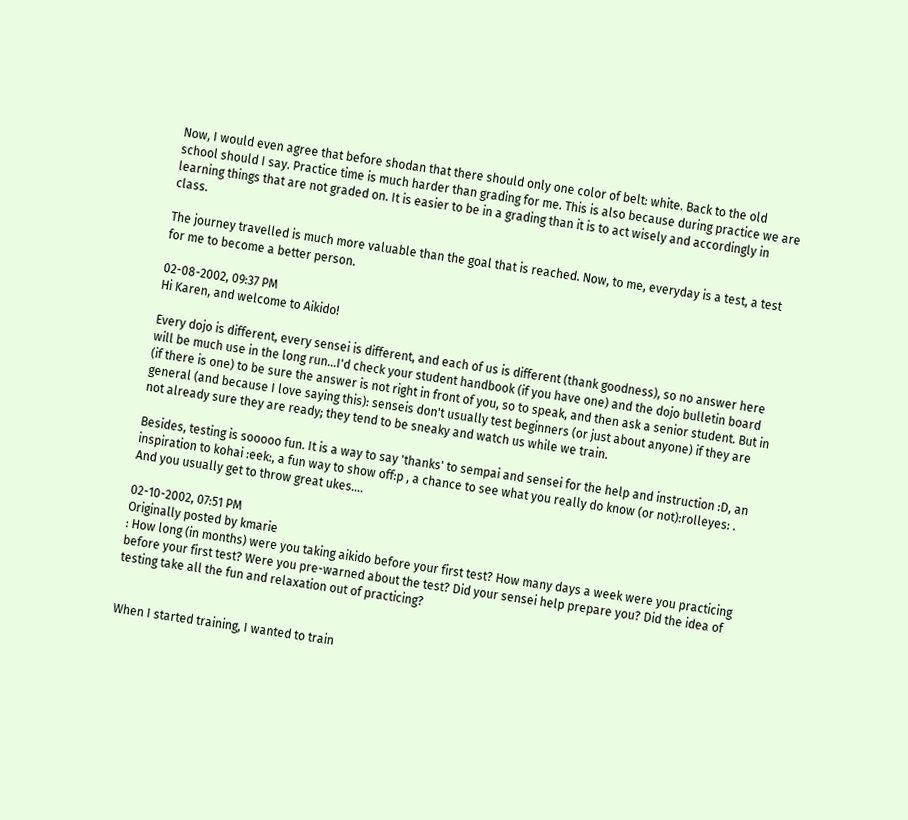Now, I would even agree that before shodan that there should only one color of belt: white. Back to the old school should I say. Practice time is much harder than grading for me. This is also because during practice we are learning things that are not graded on. It is easier to be in a grading than it is to act wisely and accordingly in class.

The journey travelled is much more valuable than the goal that is reached. Now, to me, everyday is a test, a test for me to become a better person.

02-08-2002, 09:37 PM
Hi Karen, and welcome to Aikido!

Every dojo is different, every sensei is different, and each of us is different (thank goodness), so no answer here will be much use in the long run...I'd check your student handbook (if you have one) and the dojo bulletin board (if there is one) to be sure the answer is not right in front of you, so to speak, and then ask a senior student. But in general (and because I love saying this): senseis don't usually test beginners (or just about anyone) if they are not already sure they are ready; they tend to be sneaky and watch us while we train.

Besides, testing is sooooo fun. It is a way to say 'thanks' to sempai and sensei for the help and instruction :D, an inspiration to kohai :eek:, a fun way to show off:p , a chance to see what you really do know (or not):rolleyes: . And you usually get to throw great ukes....

02-10-2002, 07:51 PM
Originally posted by kmarie
: How long (in months) were you taking aikido before your first test? How many days a week were you practicing before your first test? Were you pre-warned about the test? Did your sensei help prepare you? Did the idea of testing take all the fun and relaxation out of practicing?


When I started training, I wanted to train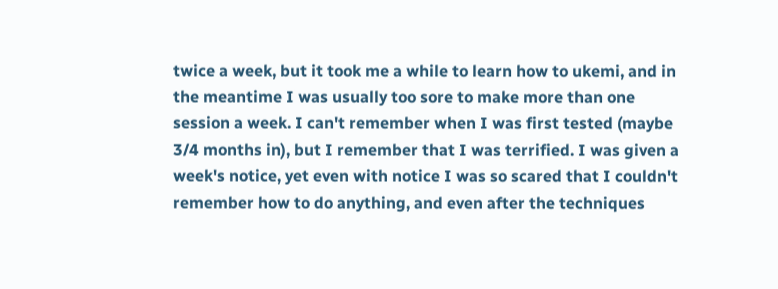twice a week, but it took me a while to learn how to ukemi, and in the meantime I was usually too sore to make more than one session a week. I can't remember when I was first tested (maybe 3/4 months in), but I remember that I was terrified. I was given a week's notice, yet even with notice I was so scared that I couldn't remember how to do anything, and even after the techniques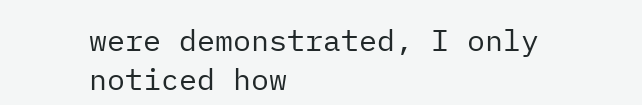were demonstrated, I only noticed how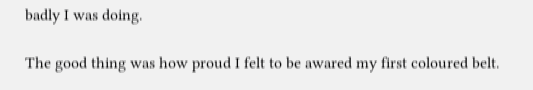badly I was doing.

The good thing was how proud I felt to be awared my first coloured belt.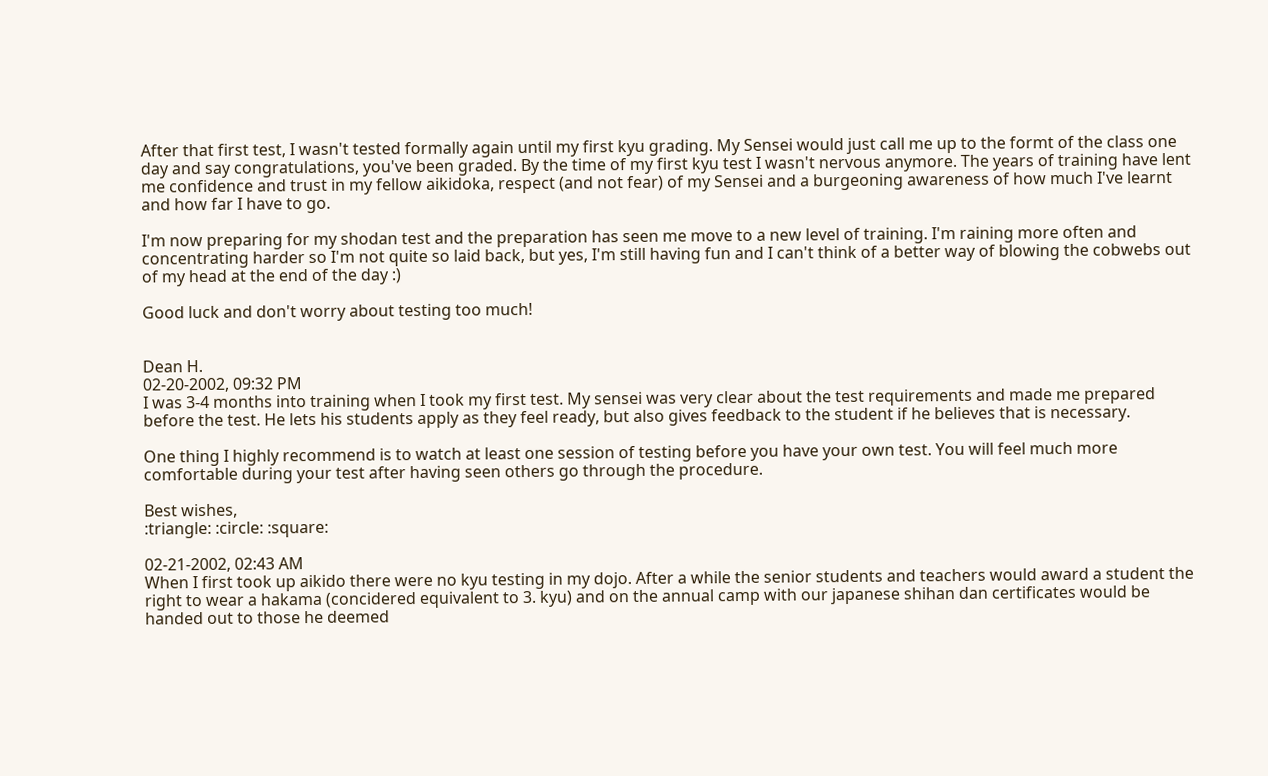After that first test, I wasn't tested formally again until my first kyu grading. My Sensei would just call me up to the formt of the class one day and say congratulations, you've been graded. By the time of my first kyu test I wasn't nervous anymore. The years of training have lent me confidence and trust in my fellow aikidoka, respect (and not fear) of my Sensei and a burgeoning awareness of how much I've learnt and how far I have to go.

I'm now preparing for my shodan test and the preparation has seen me move to a new level of training. I'm raining more often and concentrating harder so I'm not quite so laid back, but yes, I'm still having fun and I can't think of a better way of blowing the cobwebs out of my head at the end of the day :)

Good luck and don't worry about testing too much!


Dean H.
02-20-2002, 09:32 PM
I was 3-4 months into training when I took my first test. My sensei was very clear about the test requirements and made me prepared before the test. He lets his students apply as they feel ready, but also gives feedback to the student if he believes that is necessary.

One thing I highly recommend is to watch at least one session of testing before you have your own test. You will feel much more comfortable during your test after having seen others go through the procedure.

Best wishes,
:triangle: :circle: :square:

02-21-2002, 02:43 AM
When I first took up aikido there were no kyu testing in my dojo. After a while the senior students and teachers would award a student the right to wear a hakama (concidered equivalent to 3. kyu) and on the annual camp with our japanese shihan dan certificates would be handed out to those he deemed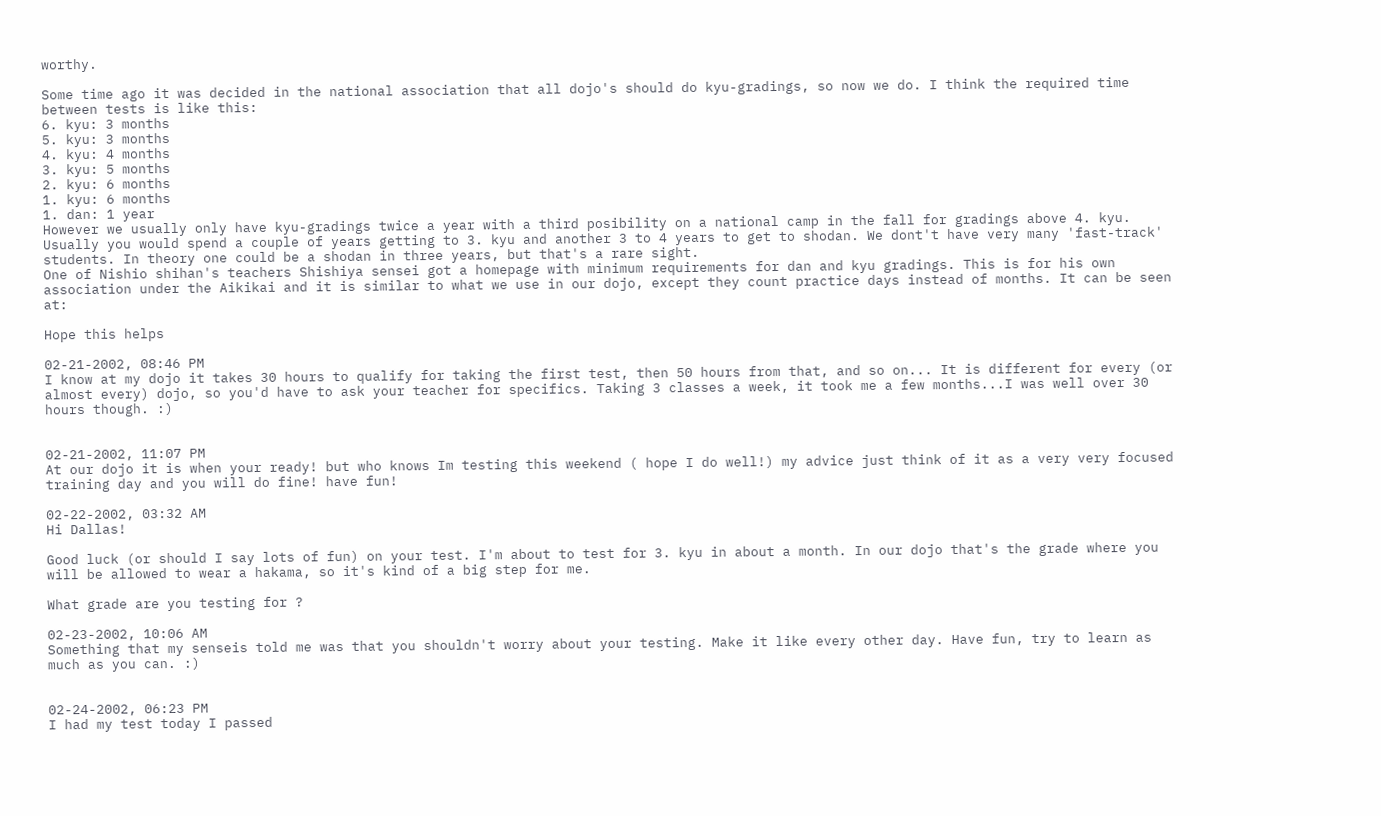worthy.

Some time ago it was decided in the national association that all dojo's should do kyu-gradings, so now we do. I think the required time between tests is like this:
6. kyu: 3 months
5. kyu: 3 months
4. kyu: 4 months
3. kyu: 5 months
2. kyu: 6 months
1. kyu: 6 months
1. dan: 1 year
However we usually only have kyu-gradings twice a year with a third posibility on a national camp in the fall for gradings above 4. kyu.
Usually you would spend a couple of years getting to 3. kyu and another 3 to 4 years to get to shodan. We dont't have very many 'fast-track' students. In theory one could be a shodan in three years, but that's a rare sight.
One of Nishio shihan's teachers Shishiya sensei got a homepage with minimum requirements for dan and kyu gradings. This is for his own association under the Aikikai and it is similar to what we use in our dojo, except they count practice days instead of months. It can be seen at:

Hope this helps

02-21-2002, 08:46 PM
I know at my dojo it takes 30 hours to qualify for taking the first test, then 50 hours from that, and so on... It is different for every (or almost every) dojo, so you'd have to ask your teacher for specifics. Taking 3 classes a week, it took me a few months...I was well over 30 hours though. :)


02-21-2002, 11:07 PM
At our dojo it is when your ready! but who knows Im testing this weekend ( hope I do well!) my advice just think of it as a very very focused training day and you will do fine! have fun!

02-22-2002, 03:32 AM
Hi Dallas!

Good luck (or should I say lots of fun) on your test. I'm about to test for 3. kyu in about a month. In our dojo that's the grade where you will be allowed to wear a hakama, so it's kind of a big step for me.

What grade are you testing for ?

02-23-2002, 10:06 AM
Something that my senseis told me was that you shouldn't worry about your testing. Make it like every other day. Have fun, try to learn as much as you can. :)


02-24-2002, 06:23 PM
I had my test today I passed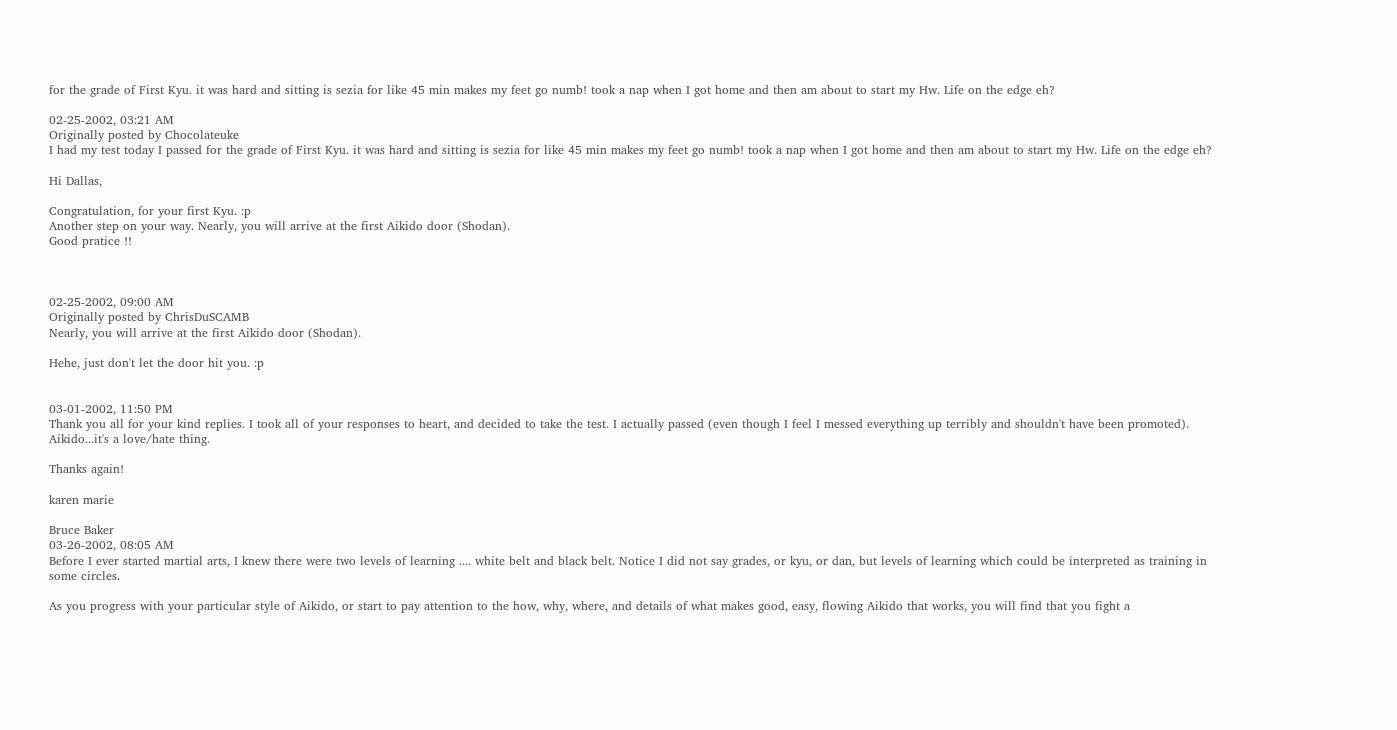for the grade of First Kyu. it was hard and sitting is sezia for like 45 min makes my feet go numb! took a nap when I got home and then am about to start my Hw. Life on the edge eh?

02-25-2002, 03:21 AM
Originally posted by Chocolateuke
I had my test today I passed for the grade of First Kyu. it was hard and sitting is sezia for like 45 min makes my feet go numb! took a nap when I got home and then am about to start my Hw. Life on the edge eh?

Hi Dallas,

Congratulation, for your first Kyu. :p
Another step on your way. Nearly, you will arrive at the first Aikido door (Shodan).
Good pratice !!



02-25-2002, 09:00 AM
Originally posted by ChrisDuSCAMB
Nearly, you will arrive at the first Aikido door (Shodan).

Hehe, just don't let the door hit you. :p


03-01-2002, 11:50 PM
Thank you all for your kind replies. I took all of your responses to heart, and decided to take the test. I actually passed (even though I feel I messed everything up terribly and shouldn't have been promoted). Aikido...it's a love/hate thing.

Thanks again!

karen marie

Bruce Baker
03-26-2002, 08:05 AM
Before I ever started martial arts, I knew there were two levels of learning .... white belt and black belt. Notice I did not say grades, or kyu, or dan, but levels of learning which could be interpreted as training in some circles.

As you progress with your particular style of Aikido, or start to pay attention to the how, why, where, and details of what makes good, easy, flowing Aikido that works, you will find that you fight a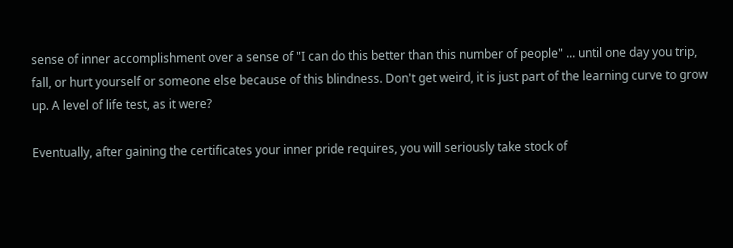sense of inner accomplishment over a sense of "I can do this better than this number of people" ... until one day you trip, fall, or hurt yourself or someone else because of this blindness. Don't get weird, it is just part of the learning curve to grow up. A level of life test, as it were?

Eventually, after gaining the certificates your inner pride requires, you will seriously take stock of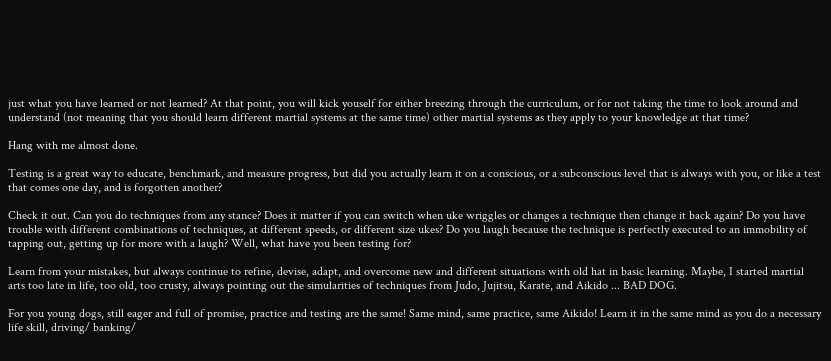just what you have learned or not learned? At that point, you will kick youself for either breezing through the curriculum, or for not taking the time to look around and understand (not meaning that you should learn different martial systems at the same time) other martial systems as they apply to your knowledge at that time?

Hang with me almost done.

Testing is a great way to educate, benchmark, and measure progress, but did you actually learn it on a conscious, or a subconscious level that is always with you, or like a test that comes one day, and is forgotten another?

Check it out. Can you do techniques from any stance? Does it matter if you can switch when uke wriggles or changes a technique then change it back again? Do you have trouble with different combinations of techniques, at different speeds, or different size ukes? Do you laugh because the technique is perfectly executed to an immobility of tapping out, getting up for more with a laugh? Well, what have you been testing for?

Learn from your mistakes, but always continue to refine, devise, adapt, and overcome new and different situations with old hat in basic learning. Maybe, I started martial arts too late in life, too old, too crusty, always pointing out the simularities of techniques from Judo, Jujitsu, Karate, and Aikido ... BAD DOG.

For you young dogs, still eager and full of promise, practice and testing are the same! Same mind, same practice, same Aikido! Learn it in the same mind as you do a necessary life skill, driving/ banking/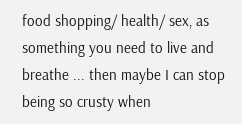food shopping/ health/ sex, as something you need to live and breathe ... then maybe I can stop being so crusty when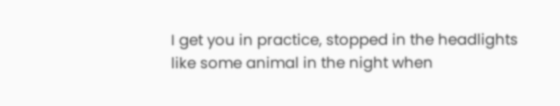I get you in practice, stopped in the headlights like some animal in the night when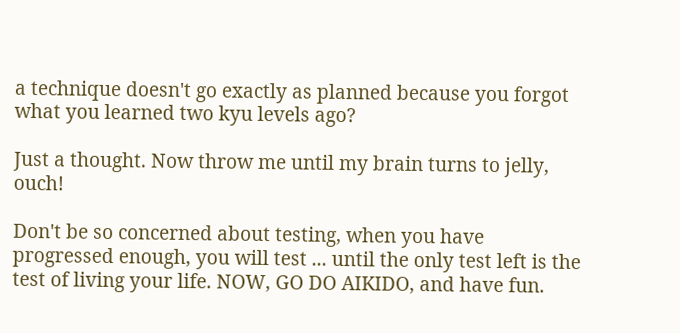a technique doesn't go exactly as planned because you forgot what you learned two kyu levels ago?

Just a thought. Now throw me until my brain turns to jelly, ouch!

Don't be so concerned about testing, when you have progressed enough, you will test ... until the only test left is the test of living your life. NOW, GO DO AIKIDO, and have fun.